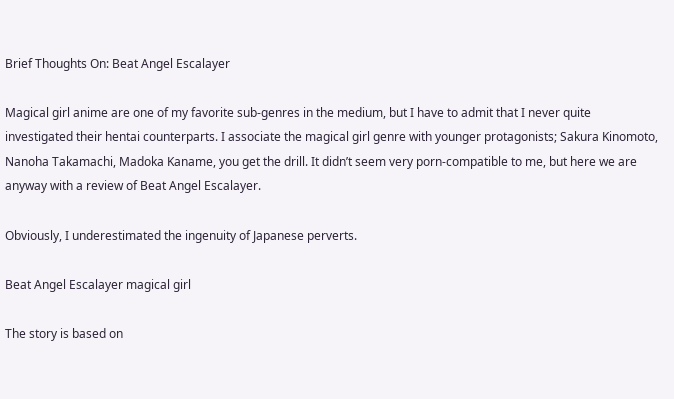Brief Thoughts On: Beat Angel Escalayer

Magical girl anime are one of my favorite sub-genres in the medium, but I have to admit that I never quite investigated their hentai counterparts. I associate the magical girl genre with younger protagonists; Sakura Kinomoto, Nanoha Takamachi, Madoka Kaname, you get the drill. It didn’t seem very porn-compatible to me, but here we are anyway with a review of Beat Angel Escalayer.

Obviously, I underestimated the ingenuity of Japanese perverts.

Beat Angel Escalayer magical girl

The story is based on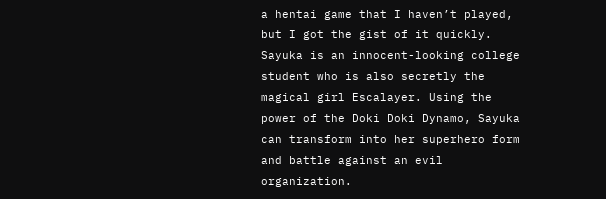a hentai game that I haven’t played, but I got the gist of it quickly. Sayuka is an innocent-looking college student who is also secretly the magical girl Escalayer. Using the power of the Doki Doki Dynamo, Sayuka can transform into her superhero form and battle against an evil organization.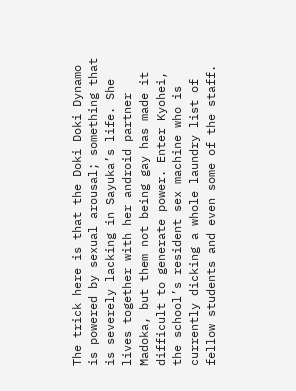The trick here is that the Doki Doki Dynamo is powered by sexual arousal; something that is severely lacking in Sayuka’s life. She lives together with her android partner Madoka, but them not being gay has made it difficult to generate power. Enter Kyohei, the school’s resident sex machine who is currently dicking a whole laundry list of fellow students and even some of the staff.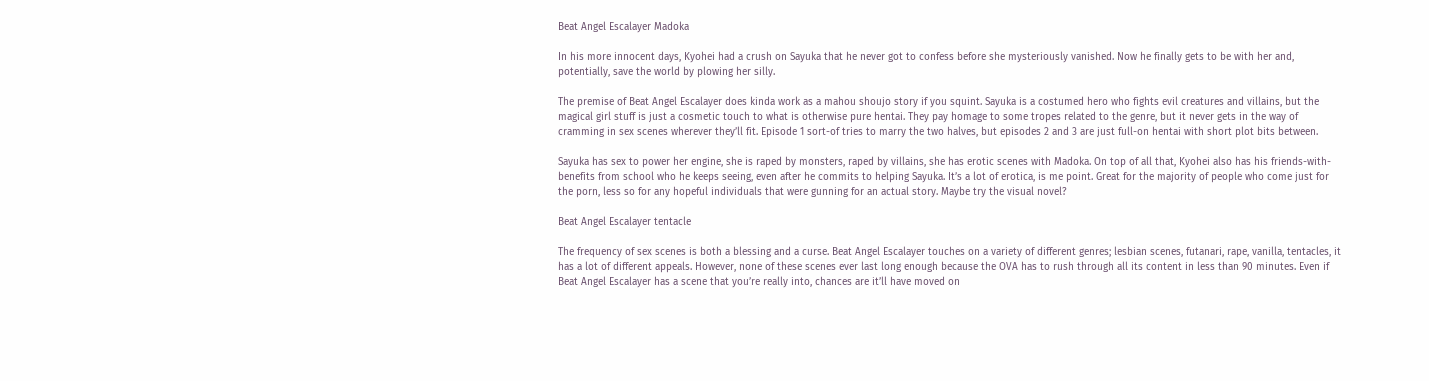Beat Angel Escalayer Madoka

In his more innocent days, Kyohei had a crush on Sayuka that he never got to confess before she mysteriously vanished. Now he finally gets to be with her and, potentially, save the world by plowing her silly.

The premise of Beat Angel Escalayer does kinda work as a mahou shoujo story if you squint. Sayuka is a costumed hero who fights evil creatures and villains, but the magical girl stuff is just a cosmetic touch to what is otherwise pure hentai. They pay homage to some tropes related to the genre, but it never gets in the way of cramming in sex scenes wherever they’ll fit. Episode 1 sort-of tries to marry the two halves, but episodes 2 and 3 are just full-on hentai with short plot bits between.

Sayuka has sex to power her engine, she is raped by monsters, raped by villains, she has erotic scenes with Madoka. On top of all that, Kyohei also has his friends-with-benefits from school who he keeps seeing, even after he commits to helping Sayuka. It’s a lot of erotica, is me point. Great for the majority of people who come just for the porn, less so for any hopeful individuals that were gunning for an actual story. Maybe try the visual novel?

Beat Angel Escalayer tentacle

The frequency of sex scenes is both a blessing and a curse. Beat Angel Escalayer touches on a variety of different genres; lesbian scenes, futanari, rape, vanilla, tentacles, it has a lot of different appeals. However, none of these scenes ever last long enough because the OVA has to rush through all its content in less than 90 minutes. Even if Beat Angel Escalayer has a scene that you’re really into, chances are it’ll have moved on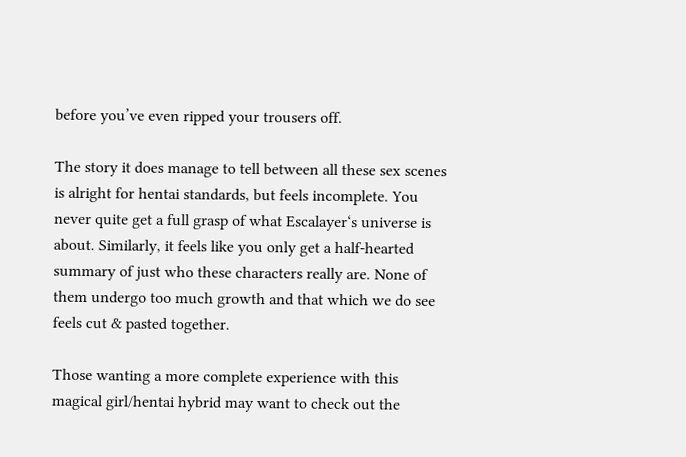before you’ve even ripped your trousers off.

The story it does manage to tell between all these sex scenes is alright for hentai standards, but feels incomplete. You never quite get a full grasp of what Escalayer‘s universe is about. Similarly, it feels like you only get a half-hearted summary of just who these characters really are. None of them undergo too much growth and that which we do see feels cut & pasted together.

Those wanting a more complete experience with this magical girl/hentai hybrid may want to check out the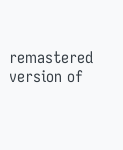remastered version of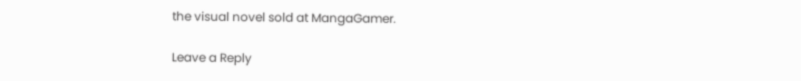the visual novel sold at MangaGamer.

Leave a Reply